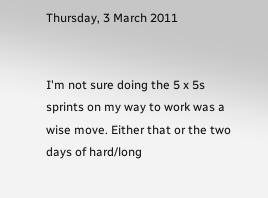Thursday, 3 March 2011


I'm not sure doing the 5 x 5s sprints on my way to work was a wise move. Either that or the two days of hard/long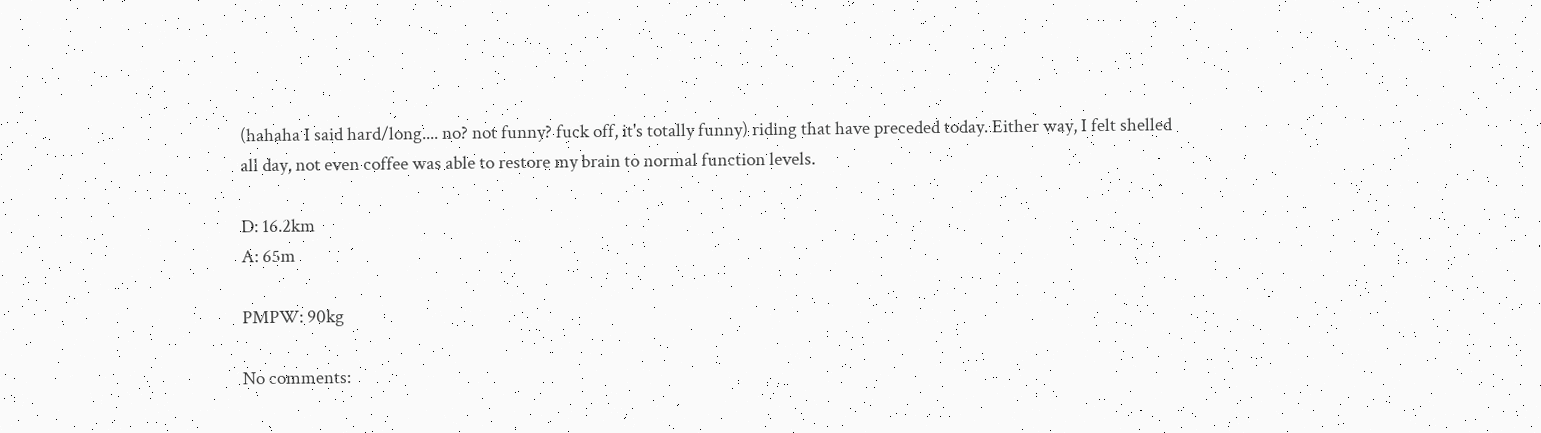(hahaha I said hard/long.... no? not funny? fuck off, it's totally funny) riding that have preceded today. Either way, I felt shelled all day, not even coffee was able to restore my brain to normal function levels.

D: 16.2km
A: 65m

PMPW: 90kg

No comments: